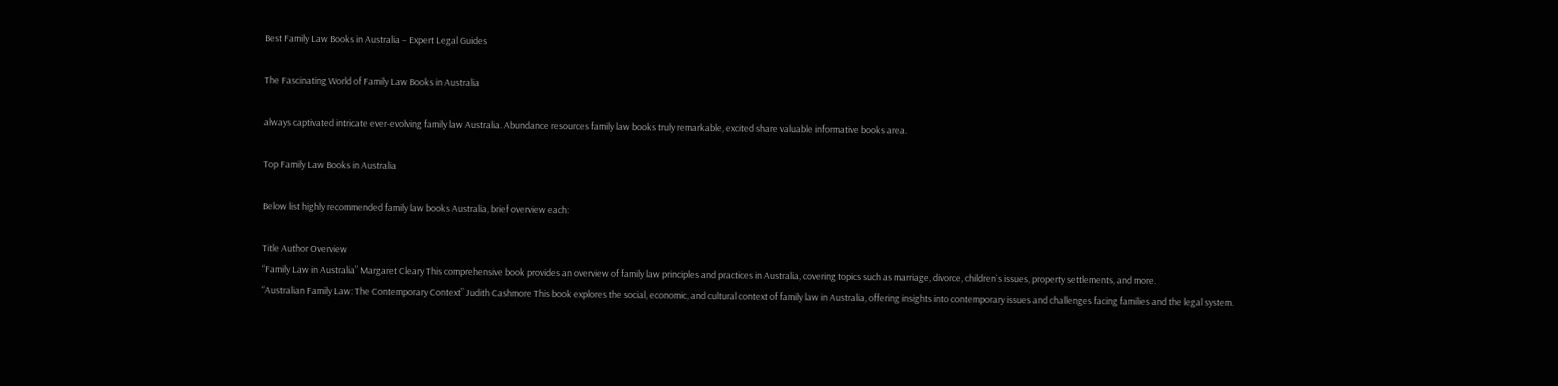Best Family Law Books in Australia – Expert Legal Guides

The Fascinating World of Family Law Books in Australia

always captivated intricate ever-evolving family law Australia. Abundance resources family law books truly remarkable, excited share valuable informative books area.

Top Family Law Books in Australia

Below list highly recommended family law books Australia, brief overview each:

Title Author Overview
“Family Law in Australia” Margaret Cleary This comprehensive book provides an overview of family law principles and practices in Australia, covering topics such as marriage, divorce, children`s issues, property settlements, and more.
“Australian Family Law: The Contemporary Context” Judith Cashmore This book explores the social, economic, and cultural context of family law in Australia, offering insights into contemporary issues and challenges facing families and the legal system.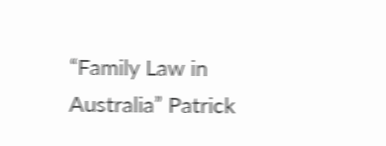“Family Law in Australia” Patrick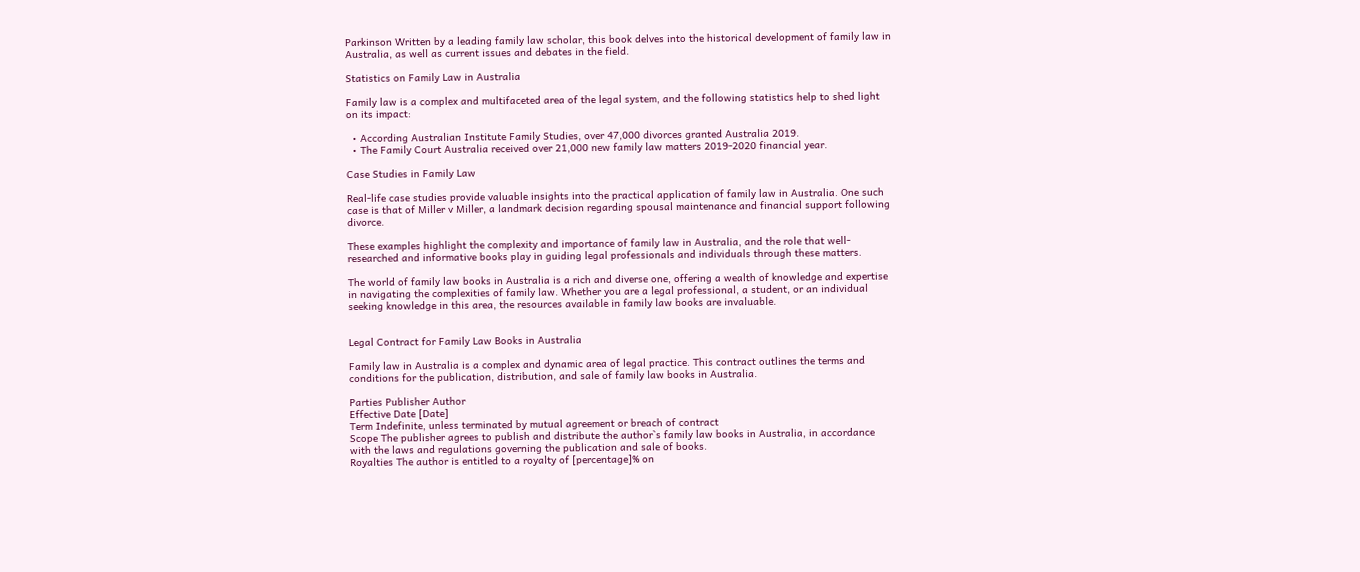Parkinson Written by a leading family law scholar, this book delves into the historical development of family law in Australia, as well as current issues and debates in the field.

Statistics on Family Law in Australia

Family law is a complex and multifaceted area of the legal system, and the following statistics help to shed light on its impact:

  • According Australian Institute Family Studies, over 47,000 divorces granted Australia 2019.
  • The Family Court Australia received over 21,000 new family law matters 2019-2020 financial year.

Case Studies in Family Law

Real-life case studies provide valuable insights into the practical application of family law in Australia. One such case is that of Miller v Miller, a landmark decision regarding spousal maintenance and financial support following divorce.

These examples highlight the complexity and importance of family law in Australia, and the role that well-researched and informative books play in guiding legal professionals and individuals through these matters.

The world of family law books in Australia is a rich and diverse one, offering a wealth of knowledge and expertise in navigating the complexities of family law. Whether you are a legal professional, a student, or an individual seeking knowledge in this area, the resources available in family law books are invaluable.


Legal Contract for Family Law Books in Australia

Family law in Australia is a complex and dynamic area of legal practice. This contract outlines the terms and conditions for the publication, distribution, and sale of family law books in Australia.

Parties Publisher Author
Effective Date [Date]
Term Indefinite, unless terminated by mutual agreement or breach of contract
Scope The publisher agrees to publish and distribute the author`s family law books in Australia, in accordance with the laws and regulations governing the publication and sale of books.
Royalties The author is entitled to a royalty of [percentage]% on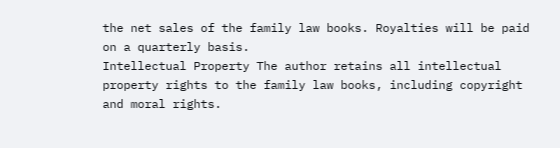the net sales of the family law books. Royalties will be paid on a quarterly basis.
Intellectual Property The author retains all intellectual property rights to the family law books, including copyright and moral rights.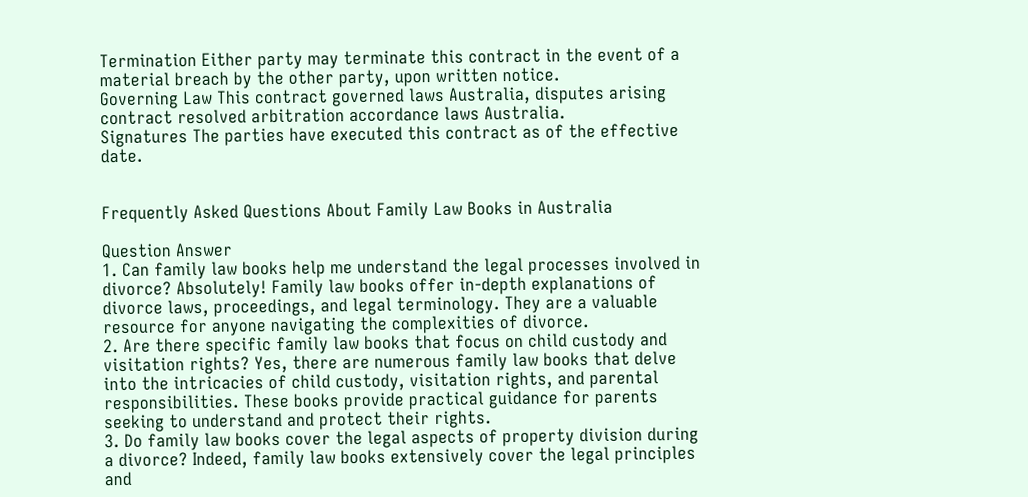Termination Either party may terminate this contract in the event of a material breach by the other party, upon written notice.
Governing Law This contract governed laws Australia, disputes arising contract resolved arbitration accordance laws Australia.
Signatures The parties have executed this contract as of the effective date.


Frequently Asked Questions About Family Law Books in Australia

Question Answer
1. Can family law books help me understand the legal processes involved in divorce? Absolutely! Family law books offer in-depth explanations of divorce laws, proceedings, and legal terminology. They are a valuable resource for anyone navigating the complexities of divorce.
2. Are there specific family law books that focus on child custody and visitation rights? Yes, there are numerous family law books that delve into the intricacies of child custody, visitation rights, and parental responsibilities. These books provide practical guidance for parents seeking to understand and protect their rights.
3. Do family law books cover the legal aspects of property division during a divorce? Indeed, family law books extensively cover the legal principles and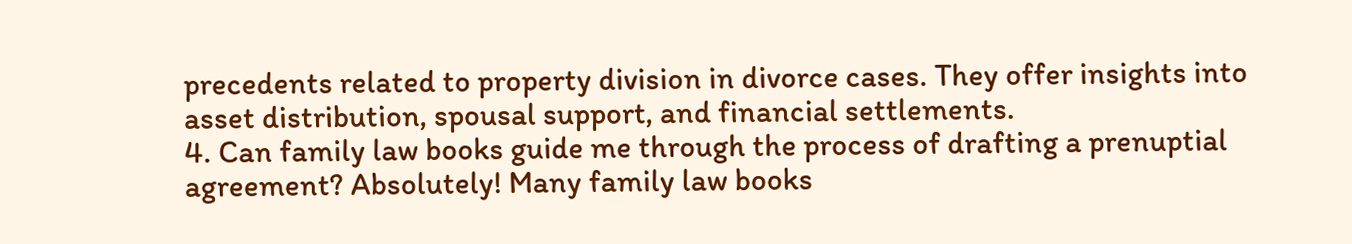precedents related to property division in divorce cases. They offer insights into asset distribution, spousal support, and financial settlements.
4. Can family law books guide me through the process of drafting a prenuptial agreement? Absolutely! Many family law books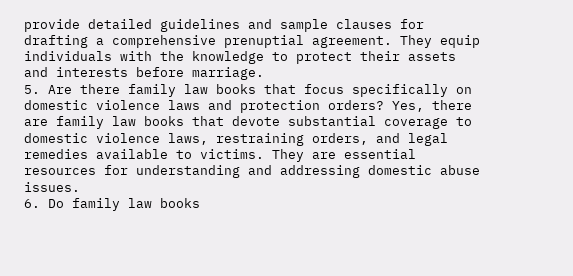provide detailed guidelines and sample clauses for drafting a comprehensive prenuptial agreement. They equip individuals with the knowledge to protect their assets and interests before marriage.
5. Are there family law books that focus specifically on domestic violence laws and protection orders? Yes, there are family law books that devote substantial coverage to domestic violence laws, restraining orders, and legal remedies available to victims. They are essential resources for understanding and addressing domestic abuse issues.
6. Do family law books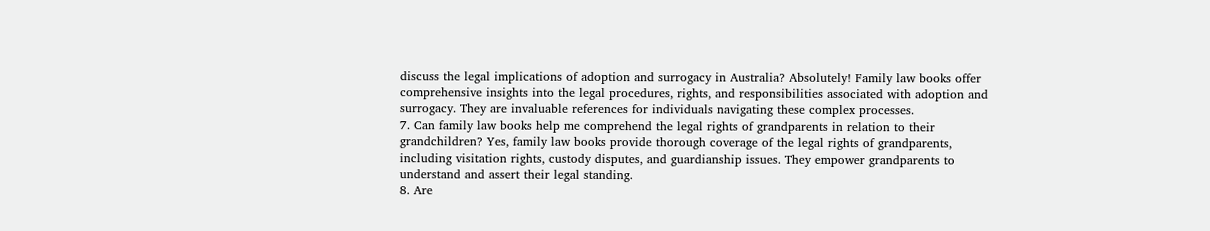discuss the legal implications of adoption and surrogacy in Australia? Absolutely! Family law books offer comprehensive insights into the legal procedures, rights, and responsibilities associated with adoption and surrogacy. They are invaluable references for individuals navigating these complex processes.
7. Can family law books help me comprehend the legal rights of grandparents in relation to their grandchildren? Yes, family law books provide thorough coverage of the legal rights of grandparents, including visitation rights, custody disputes, and guardianship issues. They empower grandparents to understand and assert their legal standing.
8. Are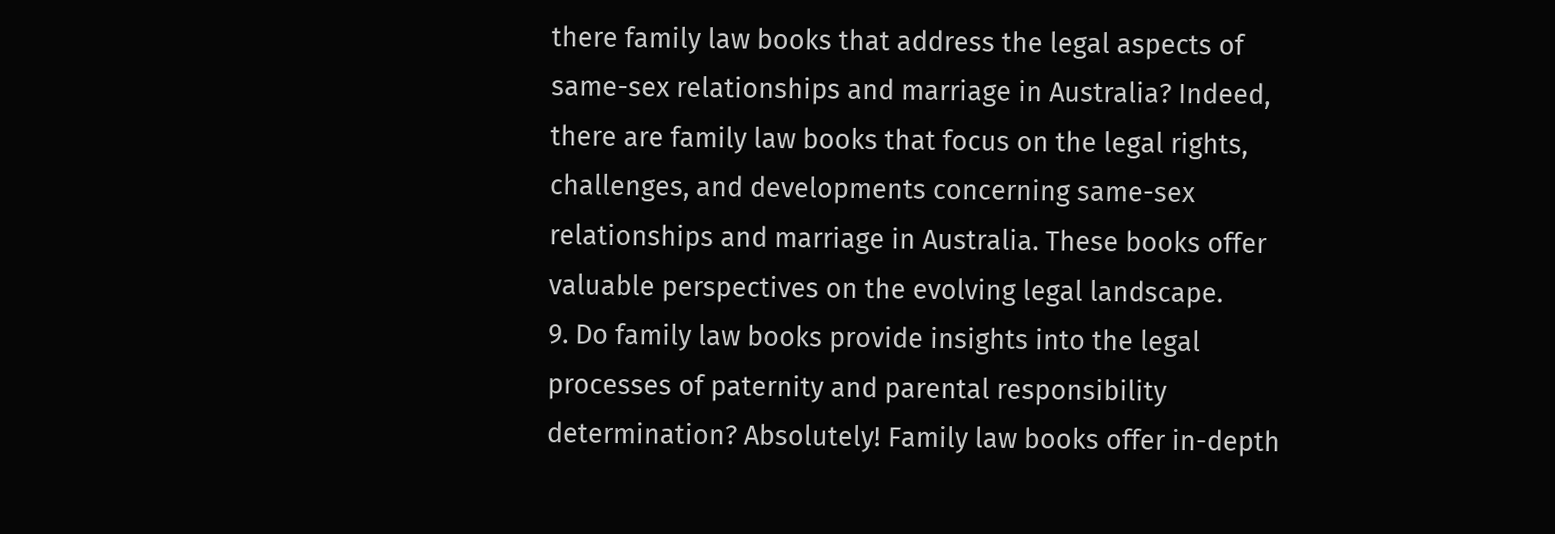there family law books that address the legal aspects of same-sex relationships and marriage in Australia? Indeed, there are family law books that focus on the legal rights, challenges, and developments concerning same-sex relationships and marriage in Australia. These books offer valuable perspectives on the evolving legal landscape.
9. Do family law books provide insights into the legal processes of paternity and parental responsibility determination? Absolutely! Family law books offer in-depth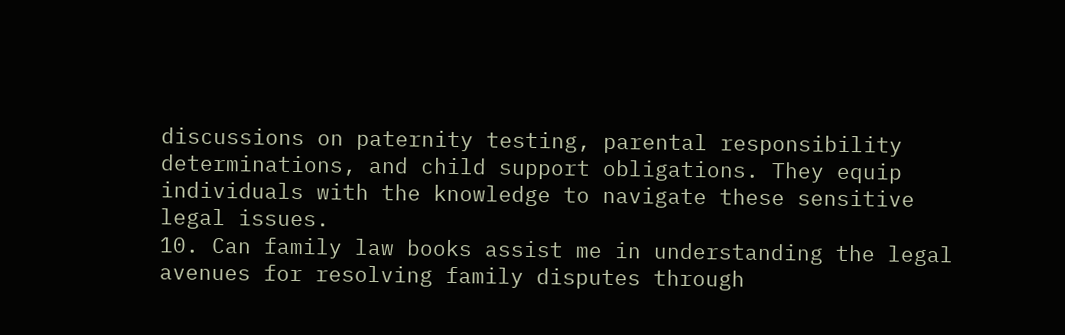discussions on paternity testing, parental responsibility determinations, and child support obligations. They equip individuals with the knowledge to navigate these sensitive legal issues.
10. Can family law books assist me in understanding the legal avenues for resolving family disputes through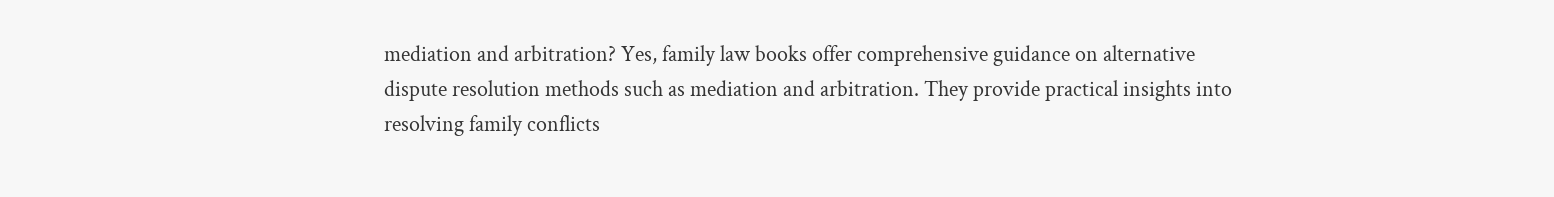mediation and arbitration? Yes, family law books offer comprehensive guidance on alternative dispute resolution methods such as mediation and arbitration. They provide practical insights into resolving family conflicts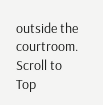outside the courtroom.
Scroll to Top